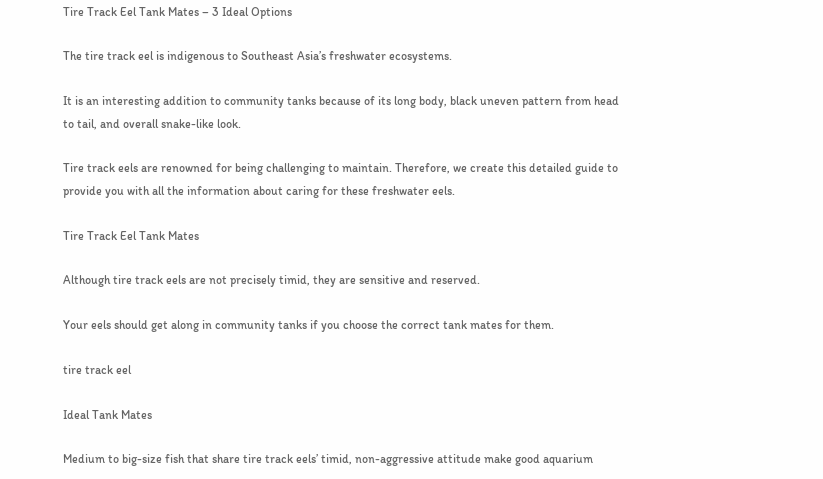Tire Track Eel Tank Mates – 3 Ideal Options

The tire track eel is indigenous to Southeast Asia’s freshwater ecosystems.

It is an interesting addition to community tanks because of its long body, black uneven pattern from head to tail, and overall snake-like look.

Tire track eels are renowned for being challenging to maintain. Therefore, we create this detailed guide to provide you with all the information about caring for these freshwater eels.

Tire Track Eel Tank Mates

Although tire track eels are not precisely timid, they are sensitive and reserved.

Your eels should get along in community tanks if you choose the correct tank mates for them.

tire track eel

Ideal Tank Mates

Medium to big-size fish that share tire track eels’ timid, non-aggressive attitude make good aquarium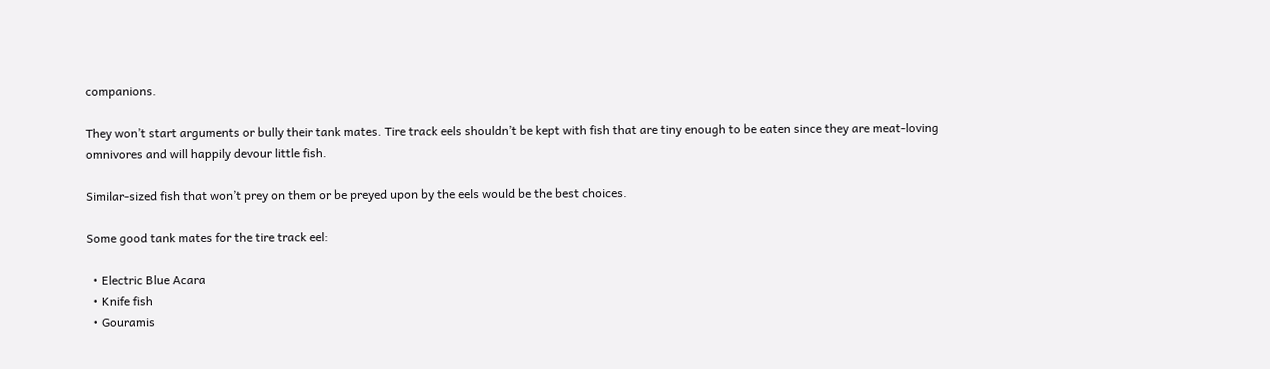companions.

They won’t start arguments or bully their tank mates. Tire track eels shouldn’t be kept with fish that are tiny enough to be eaten since they are meat-loving omnivores and will happily devour little fish.

Similar-sized fish that won’t prey on them or be preyed upon by the eels would be the best choices.

Some good tank mates for the tire track eel:

  • Electric Blue Acara
  • Knife fish
  • Gouramis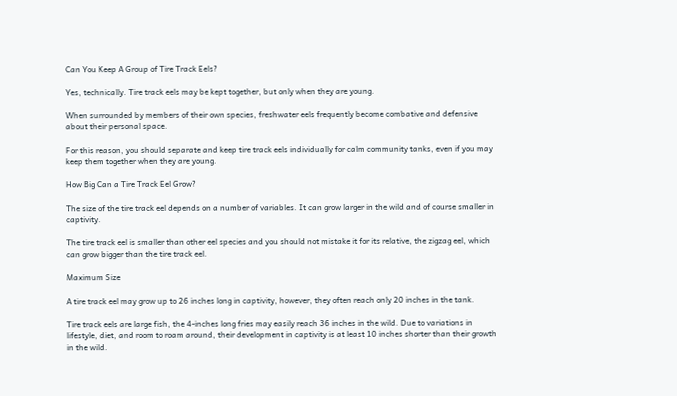Can You Keep A Group of Tire Track Eels?

Yes, technically. Tire track eels may be kept together, but only when they are young.

When surrounded by members of their own species, freshwater eels frequently become combative and defensive about their personal space.

For this reason, you should separate and keep tire track eels individually for calm community tanks, even if you may keep them together when they are young.

How Big Can a Tire Track Eel Grow?

The size of the tire track eel depends on a number of variables. It can grow larger in the wild and of course smaller in captivity.

The tire track eel is smaller than other eel species and you should not mistake it for its relative, the zigzag eel, which can grow bigger than the tire track eel.

Maximum Size

A tire track eel may grow up to 26 inches long in captivity, however, they often reach only 20 inches in the tank.

Tire track eels are large fish, the 4-inches long fries may easily reach 36 inches in the wild. Due to variations in lifestyle, diet, and room to roam around, their development in captivity is at least 10 inches shorter than their growth in the wild.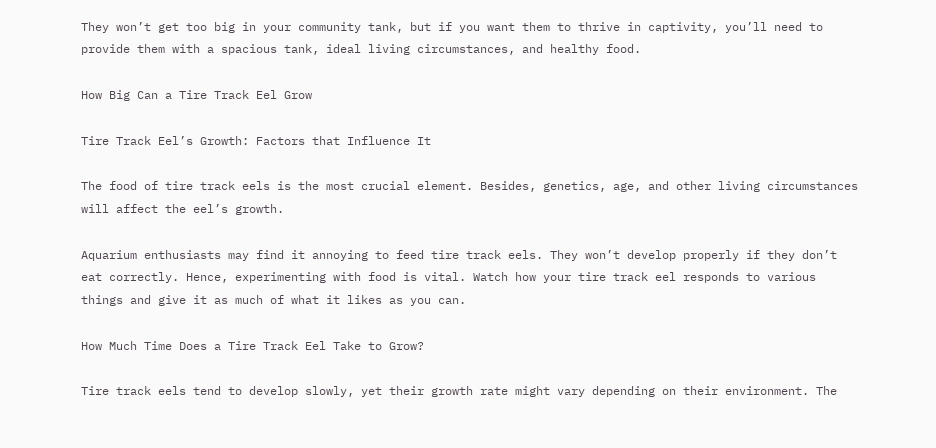They won’t get too big in your community tank, but if you want them to thrive in captivity, you’ll need to provide them with a spacious tank, ideal living circumstances, and healthy food.

How Big Can a Tire Track Eel Grow

Tire Track Eel’s Growth: Factors that Influence It

The food of tire track eels is the most crucial element. Besides, genetics, age, and other living circumstances will affect the eel’s growth.

Aquarium enthusiasts may find it annoying to feed tire track eels. They won’t develop properly if they don’t eat correctly. Hence, experimenting with food is vital. Watch how your tire track eel responds to various things and give it as much of what it likes as you can.

How Much Time Does a Tire Track Eel Take to Grow?

Tire track eels tend to develop slowly, yet their growth rate might vary depending on their environment. The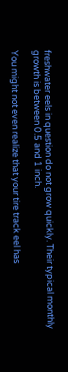freshwater eels in question do not grow quickly. Their typical monthly growth is between 0.5 and 1 inch.

You might not even realize that your tire track eel has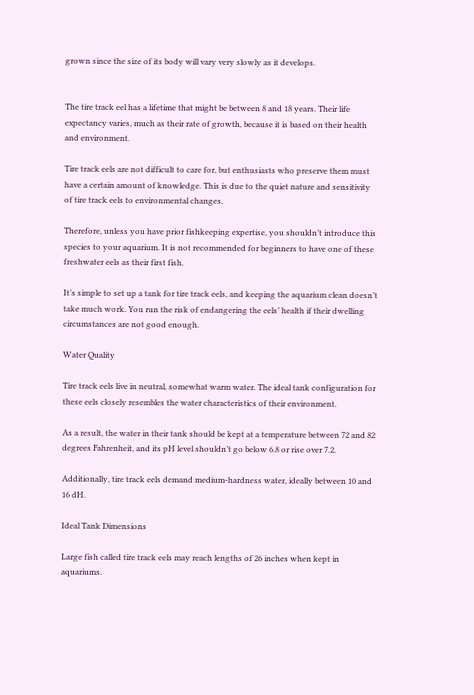grown since the size of its body will vary very slowly as it develops.


The tire track eel has a lifetime that might be between 8 and 18 years. Their life expectancy varies, much as their rate of growth, because it is based on their health and environment.

Tire track eels are not difficult to care for, but enthusiasts who preserve them must have a certain amount of knowledge. This is due to the quiet nature and sensitivity of tire track eels to environmental changes.

Therefore, unless you have prior fishkeeping expertise, you shouldn’t introduce this species to your aquarium. It is not recommended for beginners to have one of these freshwater eels as their first fish.

It’s simple to set up a tank for tire track eels, and keeping the aquarium clean doesn’t take much work. You run the risk of endangering the eels’ health if their dwelling circumstances are not good enough.

Water Quality

Tire track eels live in neutral, somewhat warm water. The ideal tank configuration for these eels closely resembles the water characteristics of their environment.

As a result, the water in their tank should be kept at a temperature between 72 and 82 degrees Fahrenheit, and its pH level shouldn’t go below 6.8 or rise over 7.2.

Additionally, tire track eels demand medium-hardness water, ideally between 10 and 16 dH.

Ideal Tank Dimensions

Large fish called tire track eels may reach lengths of 26 inches when kept in aquariums.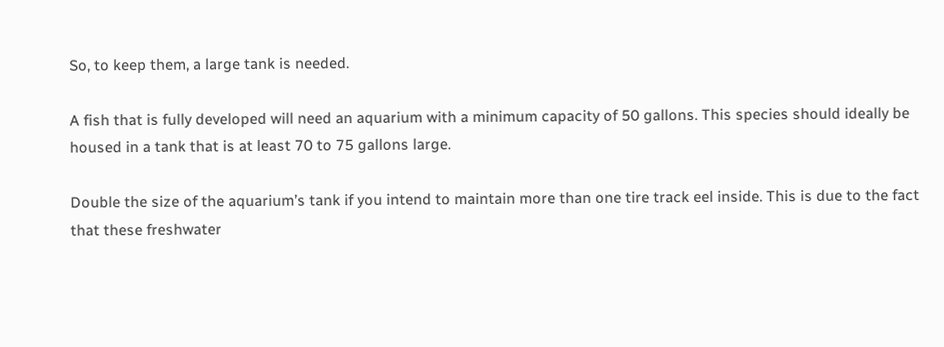So, to keep them, a large tank is needed.

A fish that is fully developed will need an aquarium with a minimum capacity of 50 gallons. This species should ideally be housed in a tank that is at least 70 to 75 gallons large.

Double the size of the aquarium’s tank if you intend to maintain more than one tire track eel inside. This is due to the fact that these freshwater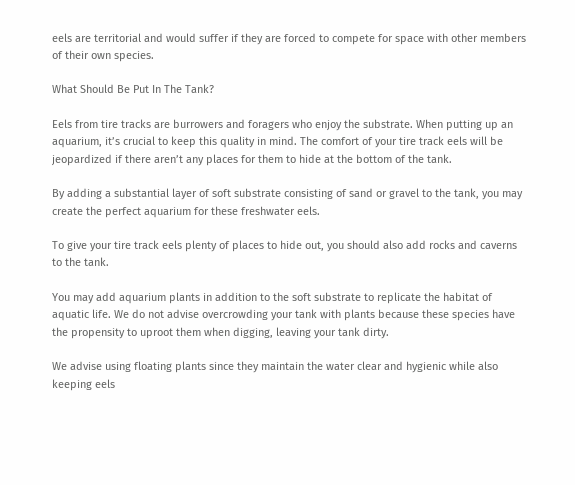eels are territorial and would suffer if they are forced to compete for space with other members of their own species.

What Should Be Put In The Tank?

Eels from tire tracks are burrowers and foragers who enjoy the substrate. When putting up an aquarium, it’s crucial to keep this quality in mind. The comfort of your tire track eels will be jeopardized if there aren’t any places for them to hide at the bottom of the tank.

By adding a substantial layer of soft substrate consisting of sand or gravel to the tank, you may create the perfect aquarium for these freshwater eels.

To give your tire track eels plenty of places to hide out, you should also add rocks and caverns to the tank.

You may add aquarium plants in addition to the soft substrate to replicate the habitat of aquatic life. We do not advise overcrowding your tank with plants because these species have the propensity to uproot them when digging, leaving your tank dirty.

We advise using floating plants since they maintain the water clear and hygienic while also keeping eels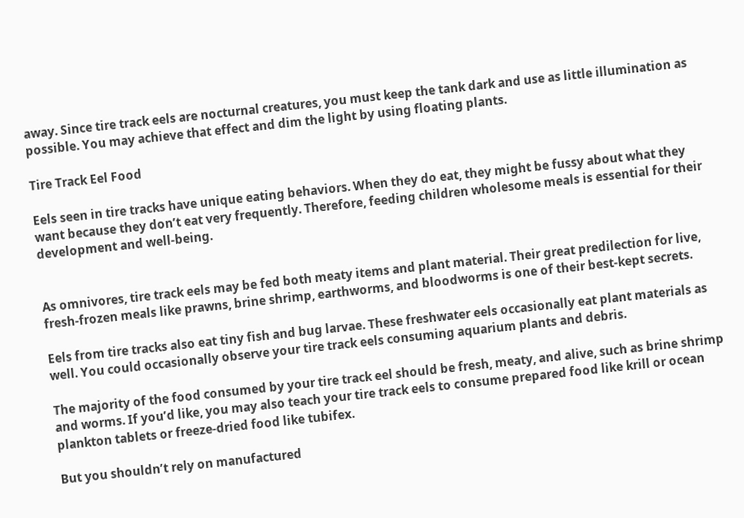away. Since tire track eels are nocturnal creatures, you must keep the tank dark and use as little illumination as possible. You may achieve that effect and dim the light by using floating plants.

Tire Track Eel Food

Eels seen in tire tracks have unique eating behaviors. When they do eat, they might be fussy about what they want because they don’t eat very frequently. Therefore, feeding children wholesome meals is essential for their development and well-being.


As omnivores, tire track eels may be fed both meaty items and plant material. Their great predilection for live, fresh-frozen meals like prawns, brine shrimp, earthworms, and bloodworms is one of their best-kept secrets.

Eels from tire tracks also eat tiny fish and bug larvae. These freshwater eels occasionally eat plant materials as well. You could occasionally observe your tire track eels consuming aquarium plants and debris.

The majority of the food consumed by your tire track eel should be fresh, meaty, and alive, such as brine shrimp and worms. If you’d like, you may also teach your tire track eels to consume prepared food like krill or ocean plankton tablets or freeze-dried food like tubifex.

But you shouldn’t rely on manufactured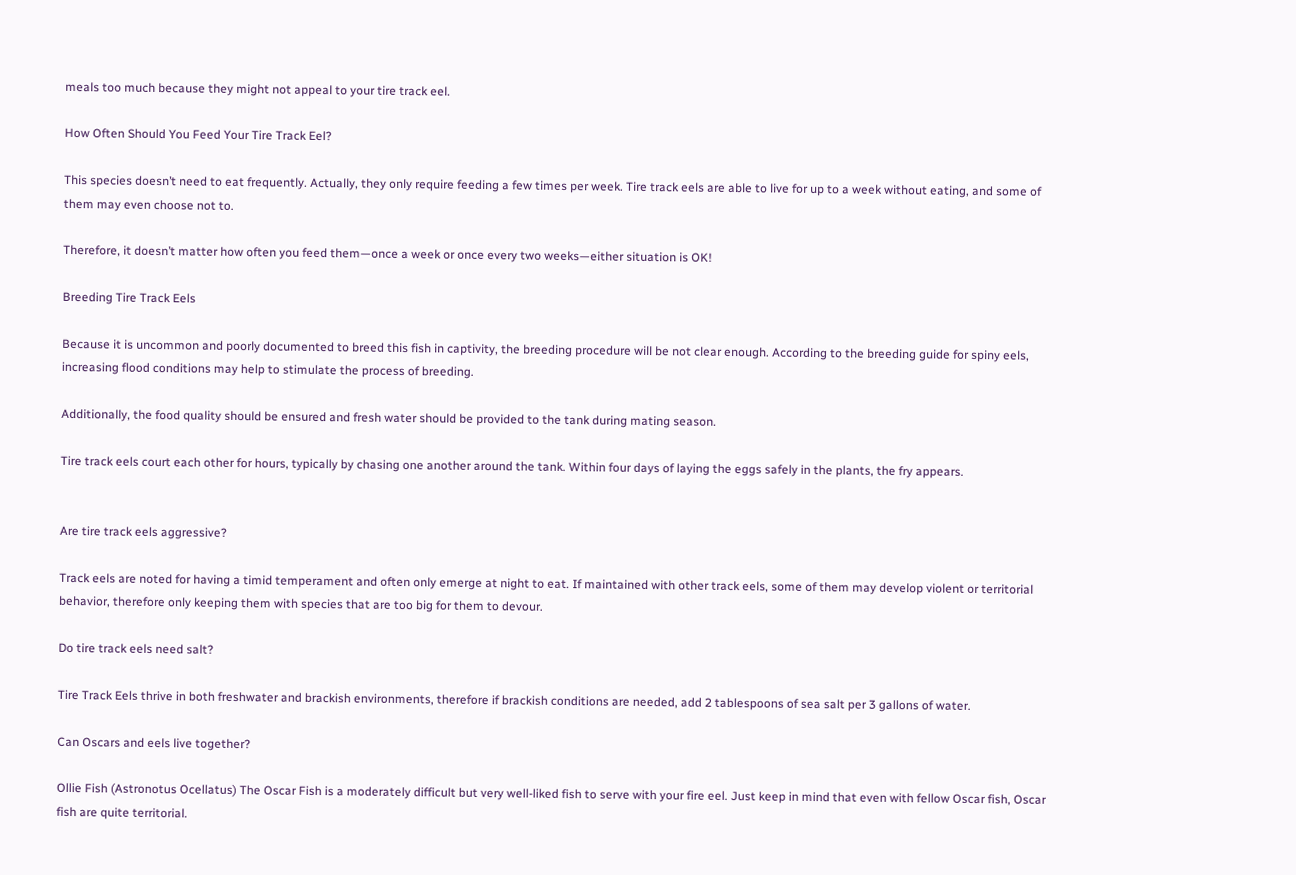meals too much because they might not appeal to your tire track eel.

How Often Should You Feed Your Tire Track Eel?

This species doesn’t need to eat frequently. Actually, they only require feeding a few times per week. Tire track eels are able to live for up to a week without eating, and some of them may even choose not to.

Therefore, it doesn’t matter how often you feed them—once a week or once every two weeks—either situation is OK!

Breeding Tire Track Eels

Because it is uncommon and poorly documented to breed this fish in captivity, the breeding procedure will be not clear enough. According to the breeding guide for spiny eels, increasing flood conditions may help to stimulate the process of breeding.

Additionally, the food quality should be ensured and fresh water should be provided to the tank during mating season.

Tire track eels court each other for hours, typically by chasing one another around the tank. Within four days of laying the eggs safely in the plants, the fry appears.


Are tire track eels aggressive?

Track eels are noted for having a timid temperament and often only emerge at night to eat. If maintained with other track eels, some of them may develop violent or territorial behavior, therefore only keeping them with species that are too big for them to devour.

Do tire track eels need salt?

Tire Track Eels thrive in both freshwater and brackish environments, therefore if brackish conditions are needed, add 2 tablespoons of sea salt per 3 gallons of water.

Can Oscars and eels live together?

Ollie Fish (Astronotus Ocellatus) The Oscar Fish is a moderately difficult but very well-liked fish to serve with your fire eel. Just keep in mind that even with fellow Oscar fish, Oscar fish are quite territorial.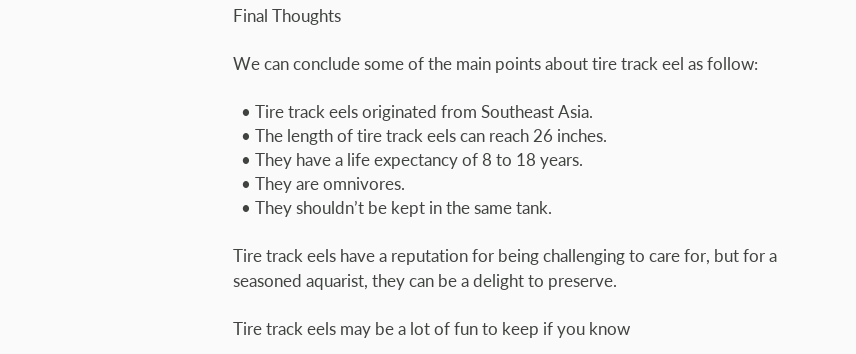Final Thoughts

We can conclude some of the main points about tire track eel as follow:

  • Tire track eels originated from Southeast Asia.
  • The length of tire track eels can reach 26 inches.
  • They have a life expectancy of 8 to 18 years.
  • They are omnivores.
  • They shouldn’t be kept in the same tank.

Tire track eels have a reputation for being challenging to care for, but for a seasoned aquarist, they can be a delight to preserve.

Tire track eels may be a lot of fun to keep if you know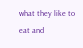what they like to eat and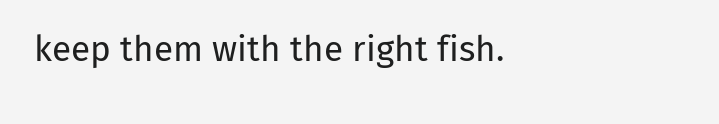keep them with the right fish.